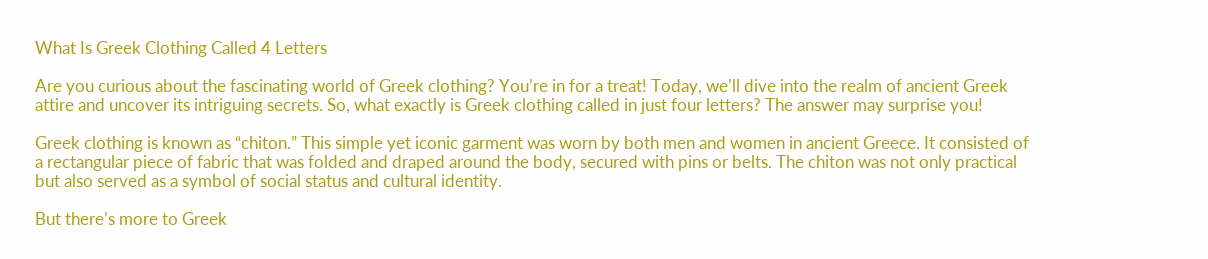What Is Greek Clothing Called 4 Letters

Are you curious about the fascinating world of Greek clothing? You’re in for a treat! Today, we’ll dive into the realm of ancient Greek attire and uncover its intriguing secrets. So, what exactly is Greek clothing called in just four letters? The answer may surprise you!

Greek clothing is known as “chiton.” This simple yet iconic garment was worn by both men and women in ancient Greece. It consisted of a rectangular piece of fabric that was folded and draped around the body, secured with pins or belts. The chiton was not only practical but also served as a symbol of social status and cultural identity.

But there’s more to Greek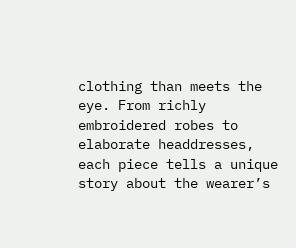clothing than meets the eye. From richly embroidered robes to elaborate headdresses, each piece tells a unique story about the wearer’s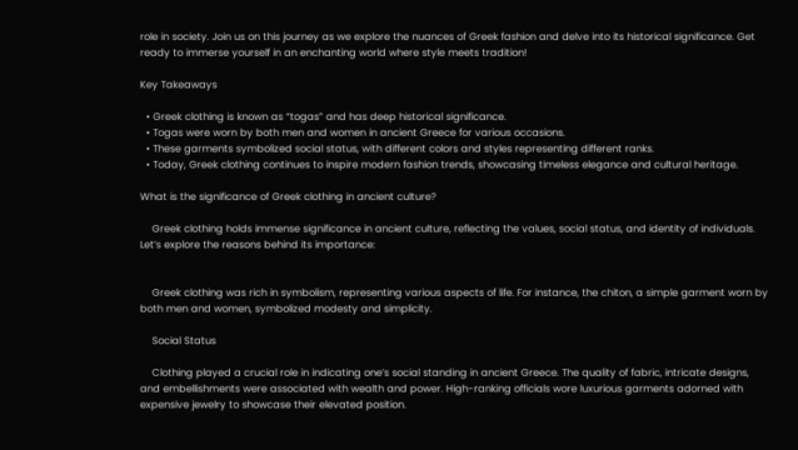role in society. Join us on this journey as we explore the nuances of Greek fashion and delve into its historical significance. Get ready to immerse yourself in an enchanting world where style meets tradition!

Key Takeaways

  • Greek clothing is known as “togas” and has deep historical significance.
  • Togas were worn by both men and women in ancient Greece for various occasions.
  • These garments symbolized social status, with different colors and styles representing different ranks.
  • Today, Greek clothing continues to inspire modern fashion trends, showcasing timeless elegance and cultural heritage.

What is the significance of Greek clothing in ancient culture?

    Greek clothing holds immense significance in ancient culture, reflecting the values, social status, and identity of individuals. Let’s explore the reasons behind its importance:


    Greek clothing was rich in symbolism, representing various aspects of life. For instance, the chiton, a simple garment worn by both men and women, symbolized modesty and simplicity.

    Social Status

    Clothing played a crucial role in indicating one’s social standing in ancient Greece. The quality of fabric, intricate designs, and embellishments were associated with wealth and power. High-ranking officials wore luxurious garments adorned with expensive jewelry to showcase their elevated position.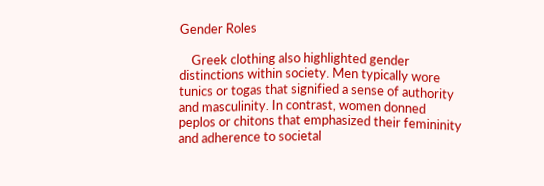Gender Roles

    Greek clothing also highlighted gender distinctions within society. Men typically wore tunics or togas that signified a sense of authority and masculinity. In contrast, women donned peplos or chitons that emphasized their femininity and adherence to societal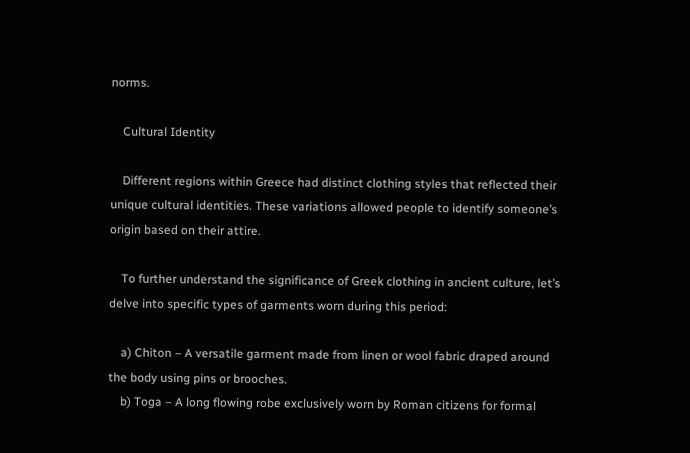norms.

    Cultural Identity

    Different regions within Greece had distinct clothing styles that reflected their unique cultural identities. These variations allowed people to identify someone’s origin based on their attire.

    To further understand the significance of Greek clothing in ancient culture, let’s delve into specific types of garments worn during this period:

    a) Chiton – A versatile garment made from linen or wool fabric draped around the body using pins or brooches.
    b) Toga – A long flowing robe exclusively worn by Roman citizens for formal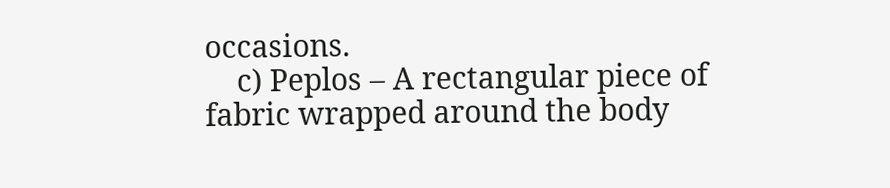occasions.
    c) Peplos – A rectangular piece of fabric wrapped around the body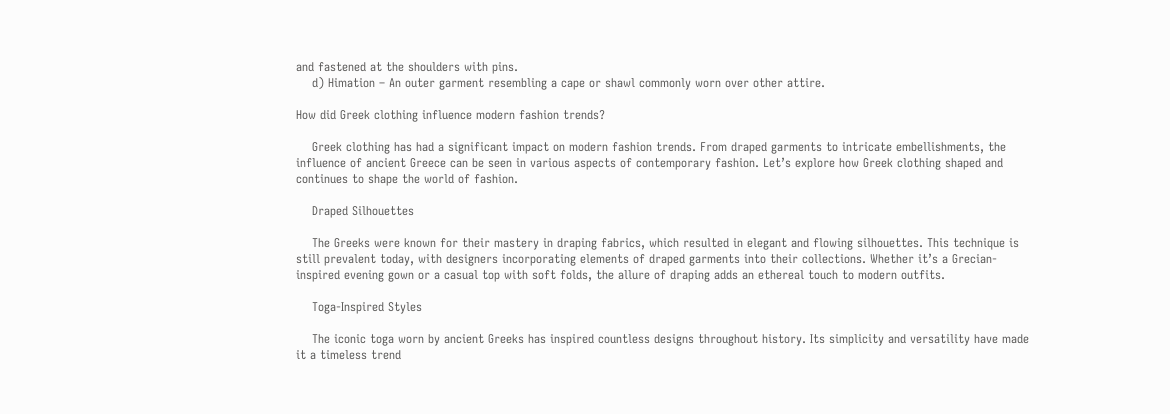and fastened at the shoulders with pins.
    d) Himation – An outer garment resembling a cape or shawl commonly worn over other attire.

How did Greek clothing influence modern fashion trends?

    Greek clothing has had a significant impact on modern fashion trends. From draped garments to intricate embellishments, the influence of ancient Greece can be seen in various aspects of contemporary fashion. Let’s explore how Greek clothing shaped and continues to shape the world of fashion.

    Draped Silhouettes

    The Greeks were known for their mastery in draping fabrics, which resulted in elegant and flowing silhouettes. This technique is still prevalent today, with designers incorporating elements of draped garments into their collections. Whether it’s a Grecian-inspired evening gown or a casual top with soft folds, the allure of draping adds an ethereal touch to modern outfits.

    Toga-Inspired Styles

    The iconic toga worn by ancient Greeks has inspired countless designs throughout history. Its simplicity and versatility have made it a timeless trend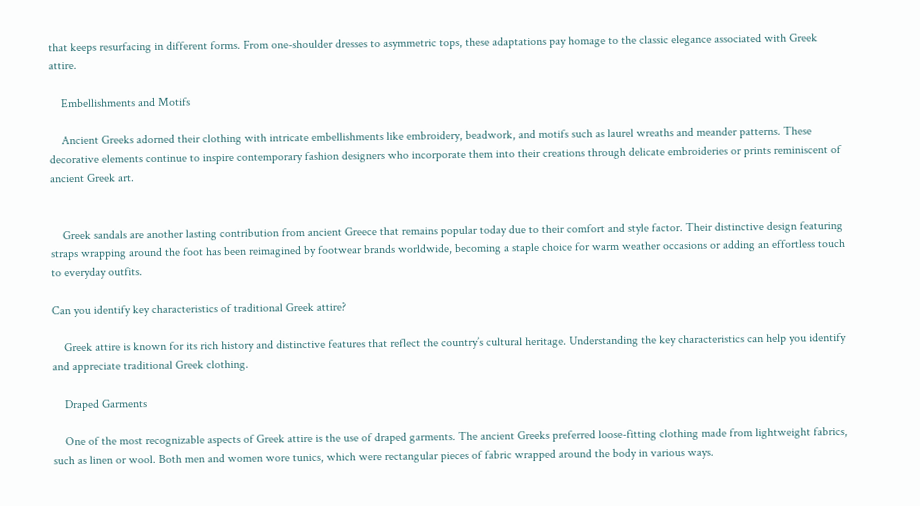that keeps resurfacing in different forms. From one-shoulder dresses to asymmetric tops, these adaptations pay homage to the classic elegance associated with Greek attire.

    Embellishments and Motifs

    Ancient Greeks adorned their clothing with intricate embellishments like embroidery, beadwork, and motifs such as laurel wreaths and meander patterns. These decorative elements continue to inspire contemporary fashion designers who incorporate them into their creations through delicate embroideries or prints reminiscent of ancient Greek art.


    Greek sandals are another lasting contribution from ancient Greece that remains popular today due to their comfort and style factor. Their distinctive design featuring straps wrapping around the foot has been reimagined by footwear brands worldwide, becoming a staple choice for warm weather occasions or adding an effortless touch to everyday outfits.

Can you identify key characteristics of traditional Greek attire?

    Greek attire is known for its rich history and distinctive features that reflect the country’s cultural heritage. Understanding the key characteristics can help you identify and appreciate traditional Greek clothing.

    Draped Garments

    One of the most recognizable aspects of Greek attire is the use of draped garments. The ancient Greeks preferred loose-fitting clothing made from lightweight fabrics, such as linen or wool. Both men and women wore tunics, which were rectangular pieces of fabric wrapped around the body in various ways.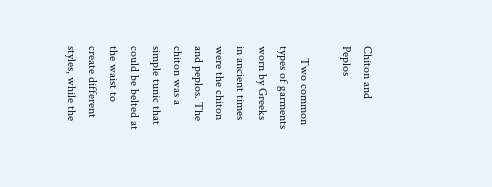Chiton and Peplos

    Two common types of garments worn by Greeks in ancient times were the chiton and peplos. The chiton was a simple tunic that could be belted at the waist to create different styles, while the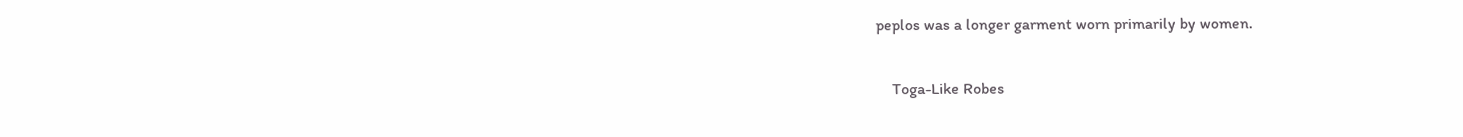peplos was a longer garment worn primarily by women.

    Toga-Like Robes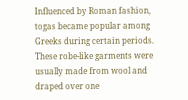Influenced by Roman fashion, togas became popular among Greeks during certain periods. These robe-like garments were usually made from wool and draped over one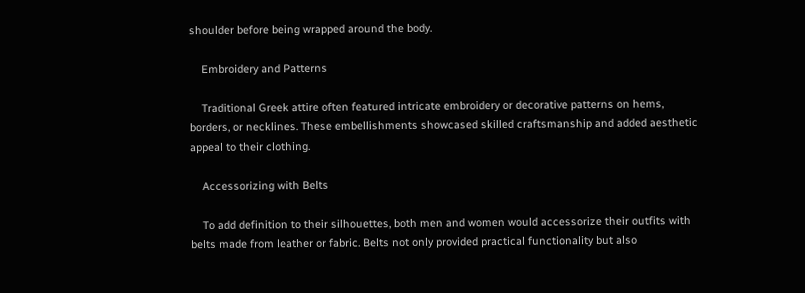shoulder before being wrapped around the body.

    Embroidery and Patterns

    Traditional Greek attire often featured intricate embroidery or decorative patterns on hems, borders, or necklines. These embellishments showcased skilled craftsmanship and added aesthetic appeal to their clothing.

    Accessorizing with Belts

    To add definition to their silhouettes, both men and women would accessorize their outfits with belts made from leather or fabric. Belts not only provided practical functionality but also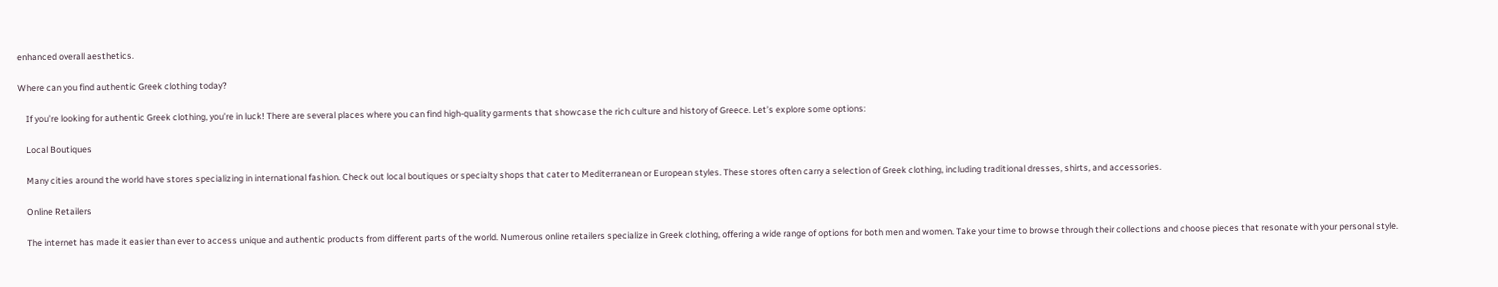enhanced overall aesthetics.

Where can you find authentic Greek clothing today?

    If you’re looking for authentic Greek clothing, you’re in luck! There are several places where you can find high-quality garments that showcase the rich culture and history of Greece. Let’s explore some options:

    Local Boutiques

    Many cities around the world have stores specializing in international fashion. Check out local boutiques or specialty shops that cater to Mediterranean or European styles. These stores often carry a selection of Greek clothing, including traditional dresses, shirts, and accessories.

    Online Retailers

    The internet has made it easier than ever to access unique and authentic products from different parts of the world. Numerous online retailers specialize in Greek clothing, offering a wide range of options for both men and women. Take your time to browse through their collections and choose pieces that resonate with your personal style.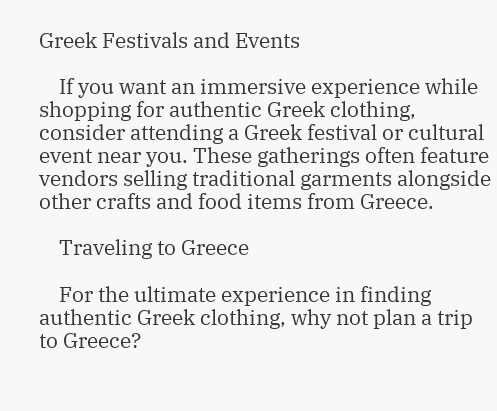Greek Festivals and Events

    If you want an immersive experience while shopping for authentic Greek clothing, consider attending a Greek festival or cultural event near you. These gatherings often feature vendors selling traditional garments alongside other crafts and food items from Greece.

    Traveling to Greece

    For the ultimate experience in finding authentic Greek clothing, why not plan a trip to Greece?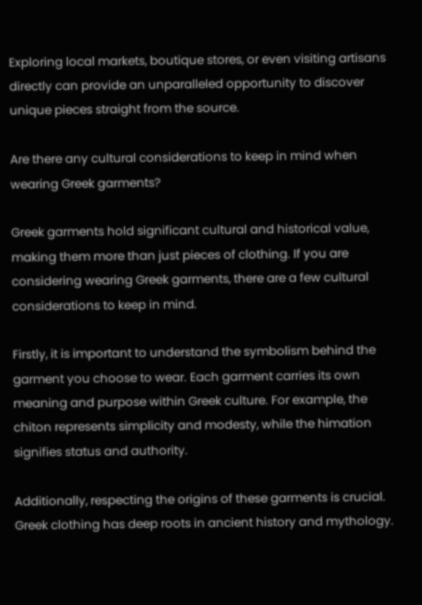Exploring local markets, boutique stores, or even visiting artisans directly can provide an unparalleled opportunity to discover unique pieces straight from the source.

Are there any cultural considerations to keep in mind when wearing Greek garments?

Greek garments hold significant cultural and historical value, making them more than just pieces of clothing. If you are considering wearing Greek garments, there are a few cultural considerations to keep in mind.

Firstly, it is important to understand the symbolism behind the garment you choose to wear. Each garment carries its own meaning and purpose within Greek culture. For example, the chiton represents simplicity and modesty, while the himation signifies status and authority.

Additionally, respecting the origins of these garments is crucial. Greek clothing has deep roots in ancient history and mythology.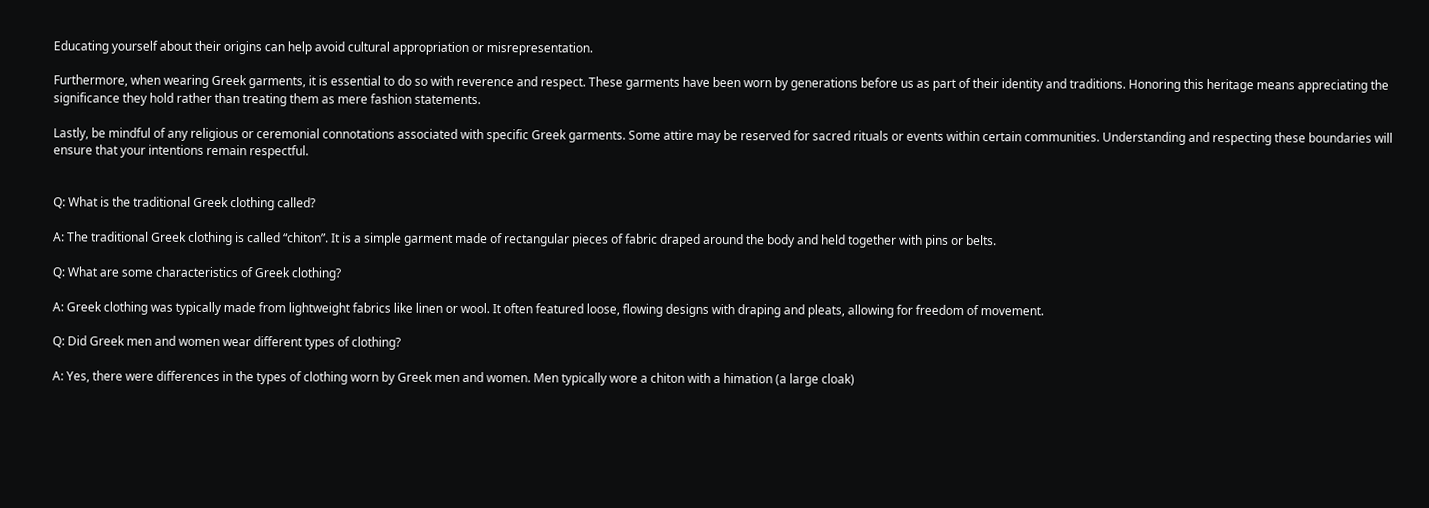Educating yourself about their origins can help avoid cultural appropriation or misrepresentation.

Furthermore, when wearing Greek garments, it is essential to do so with reverence and respect. These garments have been worn by generations before us as part of their identity and traditions. Honoring this heritage means appreciating the significance they hold rather than treating them as mere fashion statements.

Lastly, be mindful of any religious or ceremonial connotations associated with specific Greek garments. Some attire may be reserved for sacred rituals or events within certain communities. Understanding and respecting these boundaries will ensure that your intentions remain respectful.


Q: What is the traditional Greek clothing called?

A: The traditional Greek clothing is called “chiton”. It is a simple garment made of rectangular pieces of fabric draped around the body and held together with pins or belts.

Q: What are some characteristics of Greek clothing?

A: Greek clothing was typically made from lightweight fabrics like linen or wool. It often featured loose, flowing designs with draping and pleats, allowing for freedom of movement.

Q: Did Greek men and women wear different types of clothing?

A: Yes, there were differences in the types of clothing worn by Greek men and women. Men typically wore a chiton with a himation (a large cloak)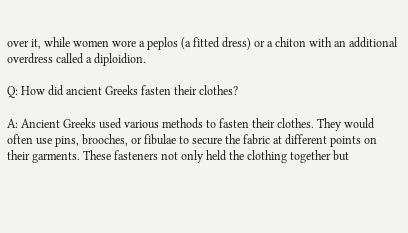over it, while women wore a peplos (a fitted dress) or a chiton with an additional overdress called a diploidion.

Q: How did ancient Greeks fasten their clothes?

A: Ancient Greeks used various methods to fasten their clothes. They would often use pins, brooches, or fibulae to secure the fabric at different points on their garments. These fasteners not only held the clothing together but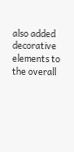also added decorative elements to the overall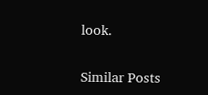look.

Similar Posts